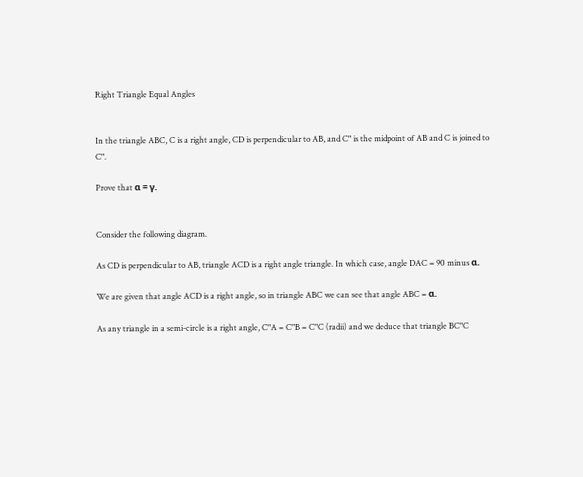Right Triangle Equal Angles


In the triangle ABC, C is a right angle, CD is perpendicular to AB, and C" is the midpoint of AB and C is joined to C".

Prove that α = γ.


Consider the following diagram.

As CD is perpendicular to AB, triangle ACD is a right angle triangle. In which case, angle DAC = 90 minus α.

We are given that angle ACD is a right angle, so in triangle ABC we can see that angle ABC = α.

As any triangle in a semi-circle is a right angle, C"A = C"B = C"C (radii) and we deduce that triangle BC"C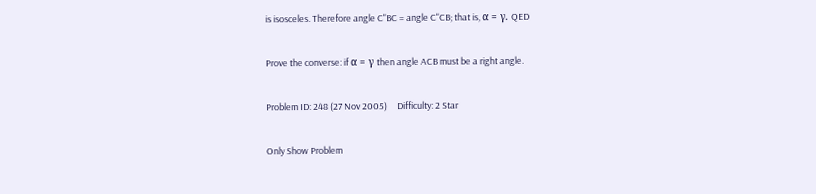is isosceles. Therefore angle C"BC = angle C"CB; that is, α = γ. QED

Prove the converse: if α = γ then angle ACB must be a right angle.

Problem ID: 248 (27 Nov 2005)     Difficulty: 2 Star

Only Show Problem